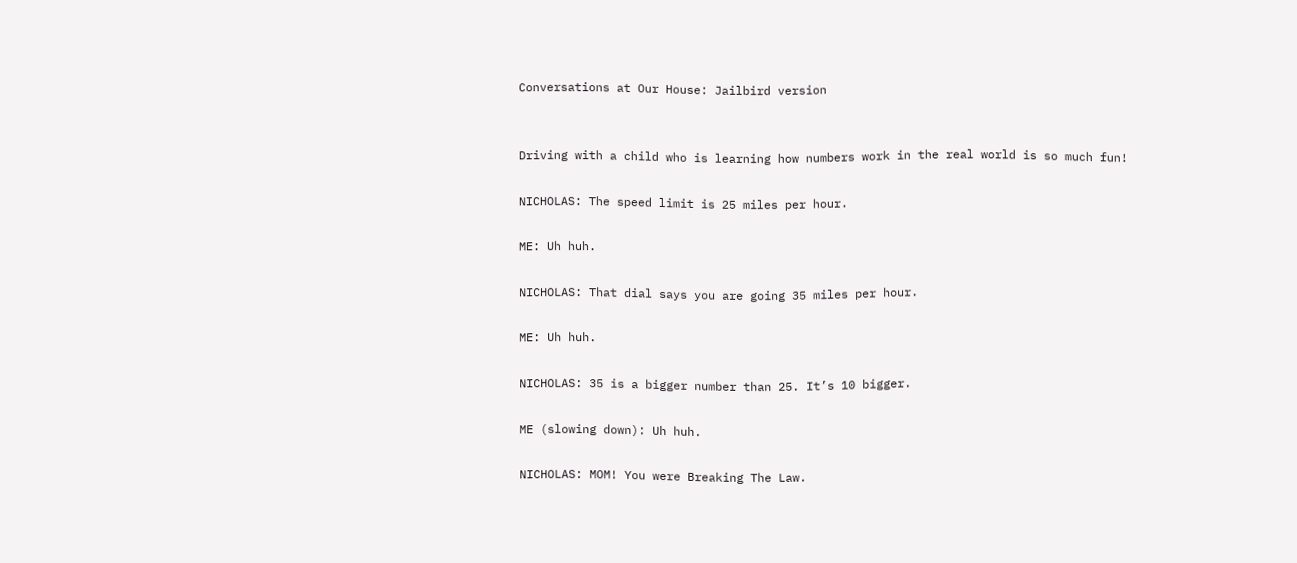Conversations at Our House: Jailbird version


Driving with a child who is learning how numbers work in the real world is so much fun!

NICHOLAS: The speed limit is 25 miles per hour.

ME: Uh huh.

NICHOLAS: That dial says you are going 35 miles per hour.

ME: Uh huh.

NICHOLAS: 35 is a bigger number than 25. It’s 10 bigger.

ME (slowing down): Uh huh.

NICHOLAS: MOM! You were Breaking The Law.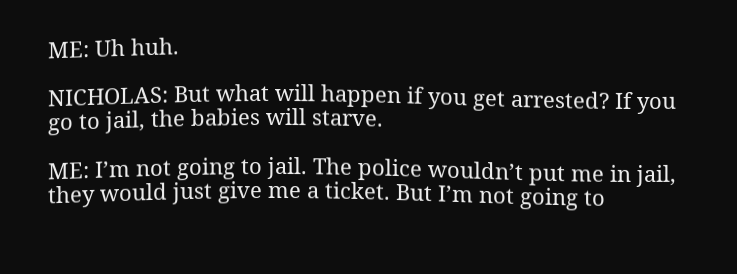ME: Uh huh.

NICHOLAS: But what will happen if you get arrested? If you go to jail, the babies will starve.

ME: I’m not going to jail. The police wouldn’t put me in jail, they would just give me a ticket. But I’m not going to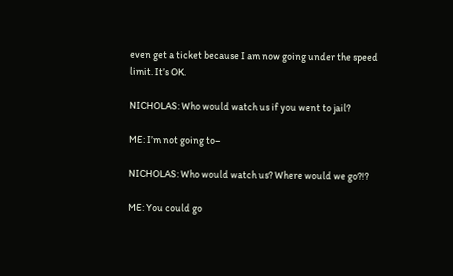even get a ticket because I am now going under the speed limit. It’s OK.

NICHOLAS: Who would watch us if you went to jail?

ME: I’m not going to–

NICHOLAS: Who would watch us? Where would we go?!?

ME: You could go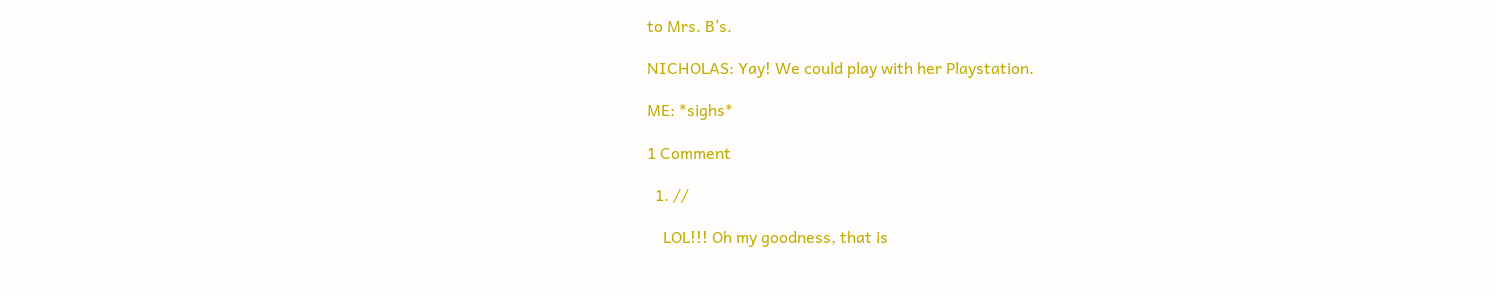to Mrs. B’s.

NICHOLAS: Yay! We could play with her Playstation.

ME: *sighs*

1 Comment

  1. //

    LOL!!! Oh my goodness, that is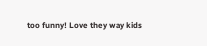too funny! Love they way kids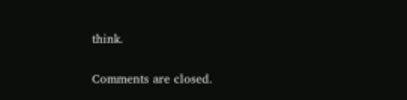think.

Comments are closed.